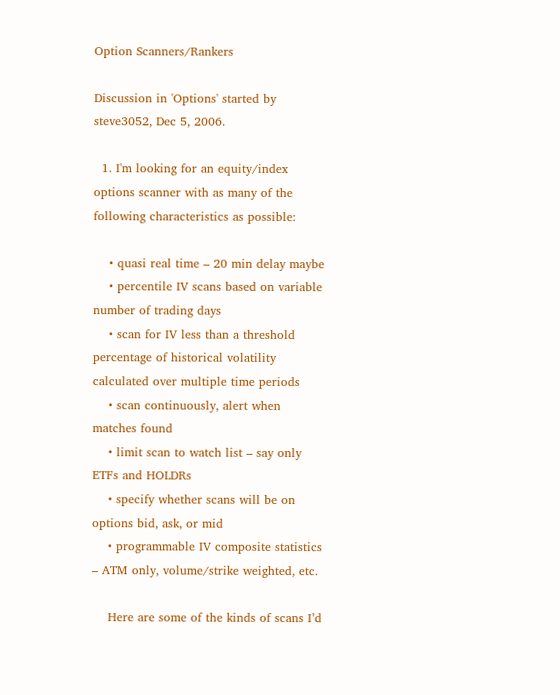Option Scanners/Rankers

Discussion in 'Options' started by steve3052, Dec 5, 2006.

  1. I'm looking for an equity/index options scanner with as many of the following characteristics as possible:

    • quasi real time – 20 min delay maybe
    • percentile IV scans based on variable number of trading days
    • scan for IV less than a threshold percentage of historical volatility calculated over multiple time periods
    • scan continuously, alert when matches found
    • limit scan to watch list – say only ETFs and HOLDRs
    • specify whether scans will be on options bid, ask, or mid
    • programmable IV composite statistics – ATM only, volume/strike weighted, etc.

    Here are some of the kinds of scans I’d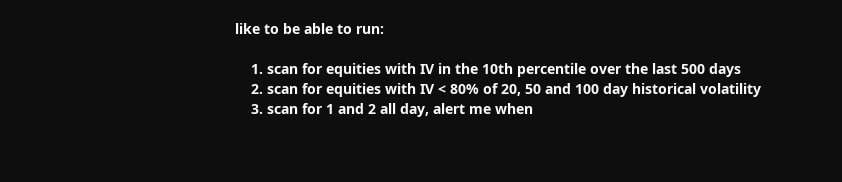like to be able to run:

    1. scan for equities with IV in the 10th percentile over the last 500 days
    2. scan for equities with IV < 80% of 20, 50 and 100 day historical volatility
    3. scan for 1 and 2 all day, alert me when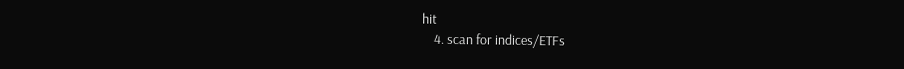hit
    4. scan for indices/ETFs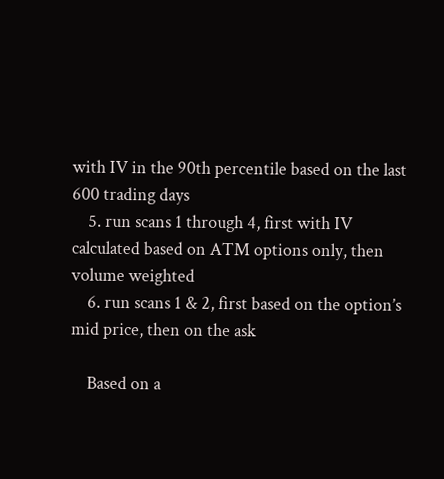with IV in the 90th percentile based on the last 600 trading days
    5. run scans 1 through 4, first with IV calculated based on ATM options only, then volume weighted
    6. run scans 1 & 2, first based on the option’s mid price, then on the ask

    Based on a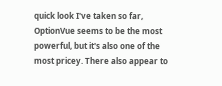quick look I've taken so far, OptionVue seems to be the most powerful, but it's also one of the most pricey. There also appear to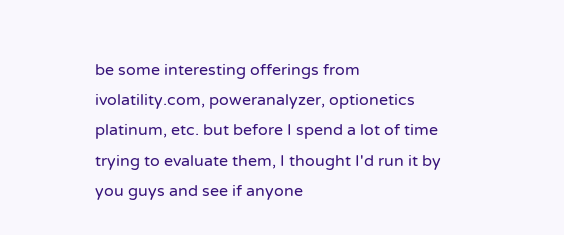be some interesting offerings from ivolatility.com, poweranalyzer, optionetics platinum, etc. but before I spend a lot of time trying to evaluate them, I thought I'd run it by you guys and see if anyone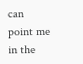can point me in the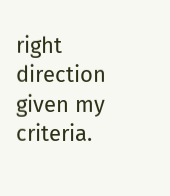right direction given my criteria.